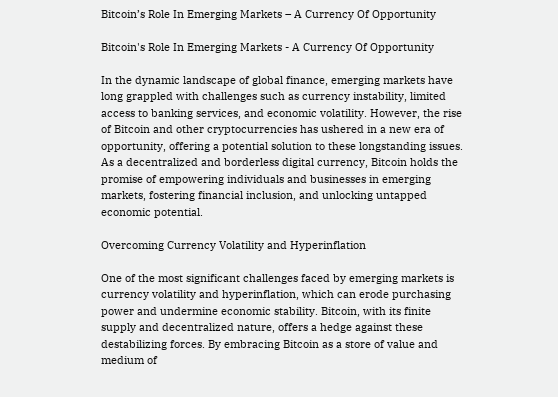Bitcoin’s Role In Emerging Markets – A Currency Of Opportunity

Bitcoin's Role In Emerging Markets - A Currency Of Opportunity

In the dynamic landscape of global finance, emerging markets have long grappled with challenges such as currency instability, limited access to banking services, and economic volatility. However, the rise of Bitcoin and other cryptocurrencies has ushered in a new era of opportunity, offering a potential solution to these longstanding issues. As a decentralized and borderless digital currency, Bitcoin holds the promise of empowering individuals and businesses in emerging markets, fostering financial inclusion, and unlocking untapped economic potential.

Overcoming Currency Volatility and Hyperinflation

One of the most significant challenges faced by emerging markets is currency volatility and hyperinflation, which can erode purchasing power and undermine economic stability. Bitcoin, with its finite supply and decentralized nature, offers a hedge against these destabilizing forces. By embracing Bitcoin as a store of value and medium of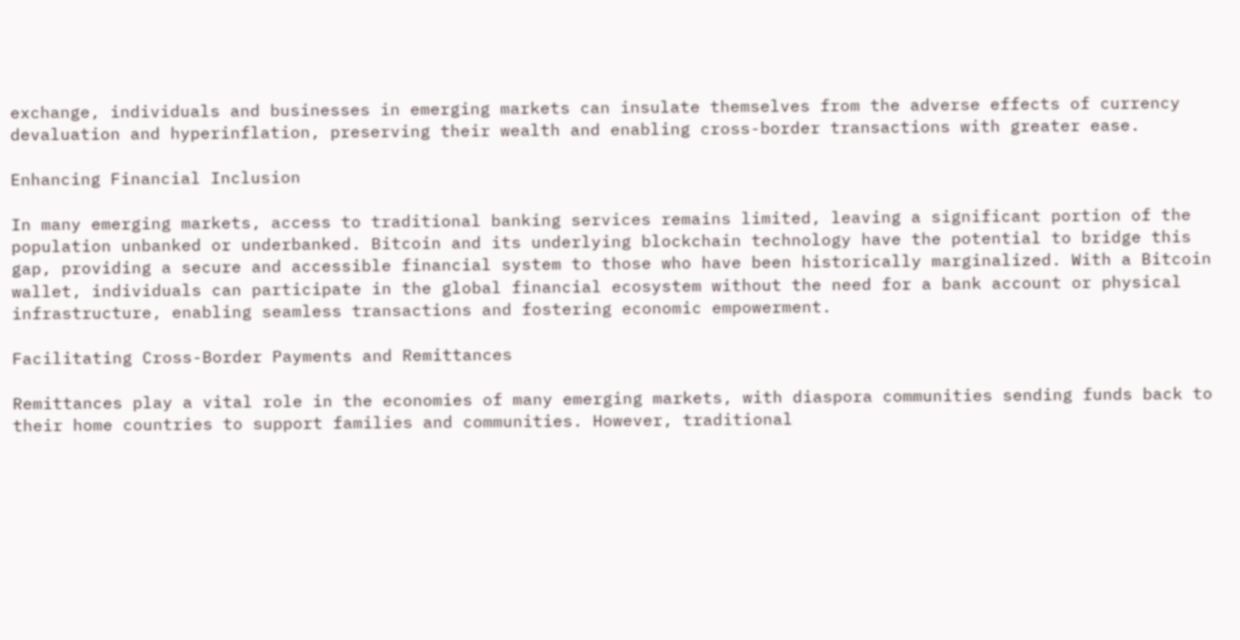exchange, individuals and businesses in emerging markets can insulate themselves from the adverse effects of currency devaluation and hyperinflation, preserving their wealth and enabling cross-border transactions with greater ease.

Enhancing Financial Inclusion

In many emerging markets, access to traditional banking services remains limited, leaving a significant portion of the population unbanked or underbanked. Bitcoin and its underlying blockchain technology have the potential to bridge this gap, providing a secure and accessible financial system to those who have been historically marginalized. With a Bitcoin wallet, individuals can participate in the global financial ecosystem without the need for a bank account or physical infrastructure, enabling seamless transactions and fostering economic empowerment.

Facilitating Cross-Border Payments and Remittances

Remittances play a vital role in the economies of many emerging markets, with diaspora communities sending funds back to their home countries to support families and communities. However, traditional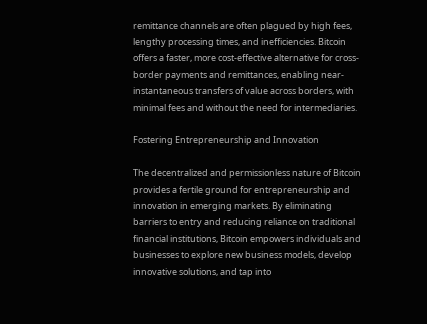remittance channels are often plagued by high fees, lengthy processing times, and inefficiencies. Bitcoin offers a faster, more cost-effective alternative for cross-border payments and remittances, enabling near-instantaneous transfers of value across borders, with minimal fees and without the need for intermediaries.

Fostering Entrepreneurship and Innovation

The decentralized and permissionless nature of Bitcoin provides a fertile ground for entrepreneurship and innovation in emerging markets. By eliminating barriers to entry and reducing reliance on traditional financial institutions, Bitcoin empowers individuals and businesses to explore new business models, develop innovative solutions, and tap into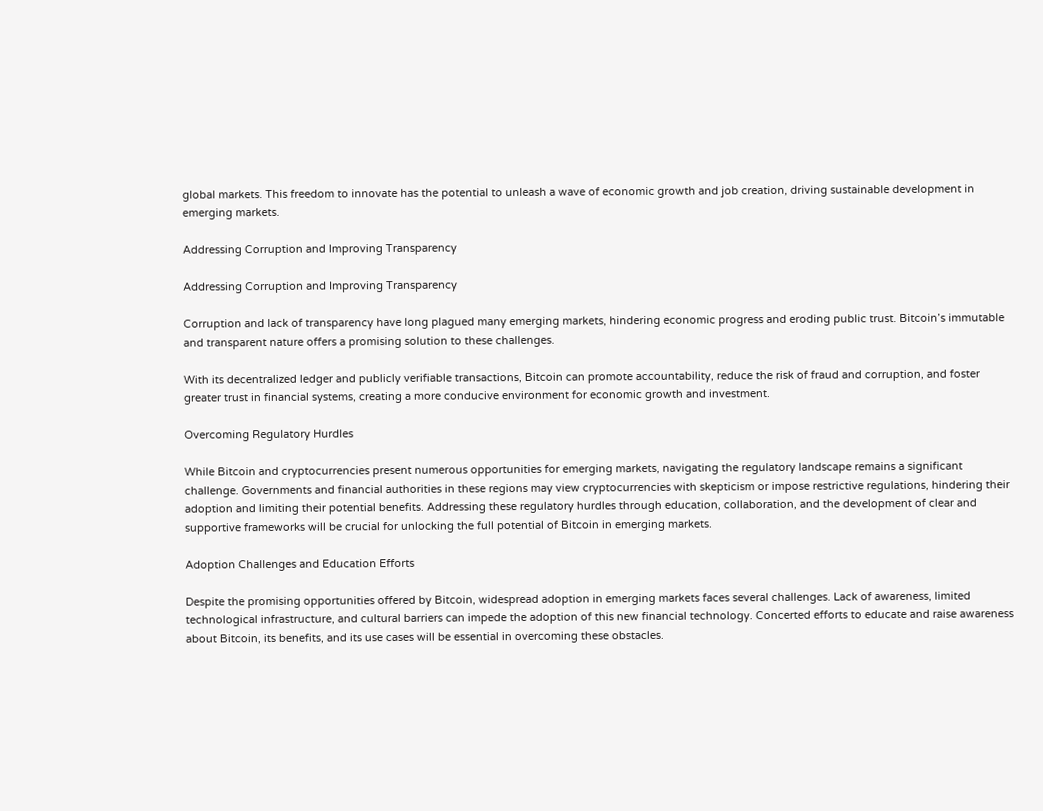global markets. This freedom to innovate has the potential to unleash a wave of economic growth and job creation, driving sustainable development in emerging markets.

Addressing Corruption and Improving Transparency

Addressing Corruption and Improving Transparency

Corruption and lack of transparency have long plagued many emerging markets, hindering economic progress and eroding public trust. Bitcoin’s immutable and transparent nature offers a promising solution to these challenges.

With its decentralized ledger and publicly verifiable transactions, Bitcoin can promote accountability, reduce the risk of fraud and corruption, and foster greater trust in financial systems, creating a more conducive environment for economic growth and investment.

Overcoming Regulatory Hurdles

While Bitcoin and cryptocurrencies present numerous opportunities for emerging markets, navigating the regulatory landscape remains a significant challenge. Governments and financial authorities in these regions may view cryptocurrencies with skepticism or impose restrictive regulations, hindering their adoption and limiting their potential benefits. Addressing these regulatory hurdles through education, collaboration, and the development of clear and supportive frameworks will be crucial for unlocking the full potential of Bitcoin in emerging markets.

Adoption Challenges and Education Efforts

Despite the promising opportunities offered by Bitcoin, widespread adoption in emerging markets faces several challenges. Lack of awareness, limited technological infrastructure, and cultural barriers can impede the adoption of this new financial technology. Concerted efforts to educate and raise awareness about Bitcoin, its benefits, and its use cases will be essential in overcoming these obstacles.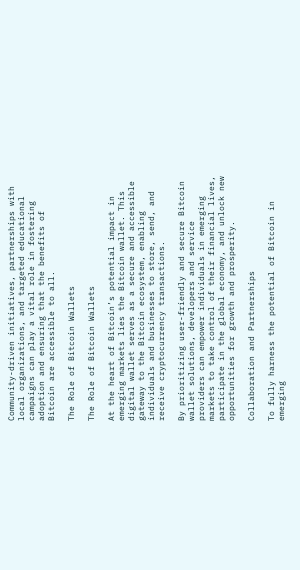Community-driven initiatives, partnerships with local organizations, and targeted educational campaigns can play a vital role in fostering adoption and ensuring that the benefits of Bitcoin are accessible to all.

The Role of Bitcoin Wallets

The Role of Bitcoin Wallets

At the heart of Bitcoin’s potential impact in emerging markets lies the Bitcoin wallet. This digital wallet serves as a secure and accessible gateway to the Bitcoin ecosystem, enabling individuals and businesses to store, send, and receive cryptocurrency transactions.

By prioritizing user-friendly and secure Bitcoin wallet solutions, developers and service providers can empower individuals in emerging markets to take control of their financial lives, participate in the global economy, and unlock new opportunities for growth and prosperity.

Collaboration and Partnerships

To fully harness the potential of Bitcoin in emerging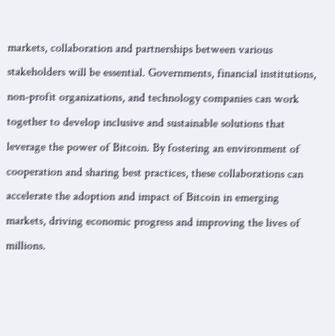markets, collaboration and partnerships between various stakeholders will be essential. Governments, financial institutions, non-profit organizations, and technology companies can work together to develop inclusive and sustainable solutions that leverage the power of Bitcoin. By fostering an environment of cooperation and sharing best practices, these collaborations can accelerate the adoption and impact of Bitcoin in emerging markets, driving economic progress and improving the lives of millions.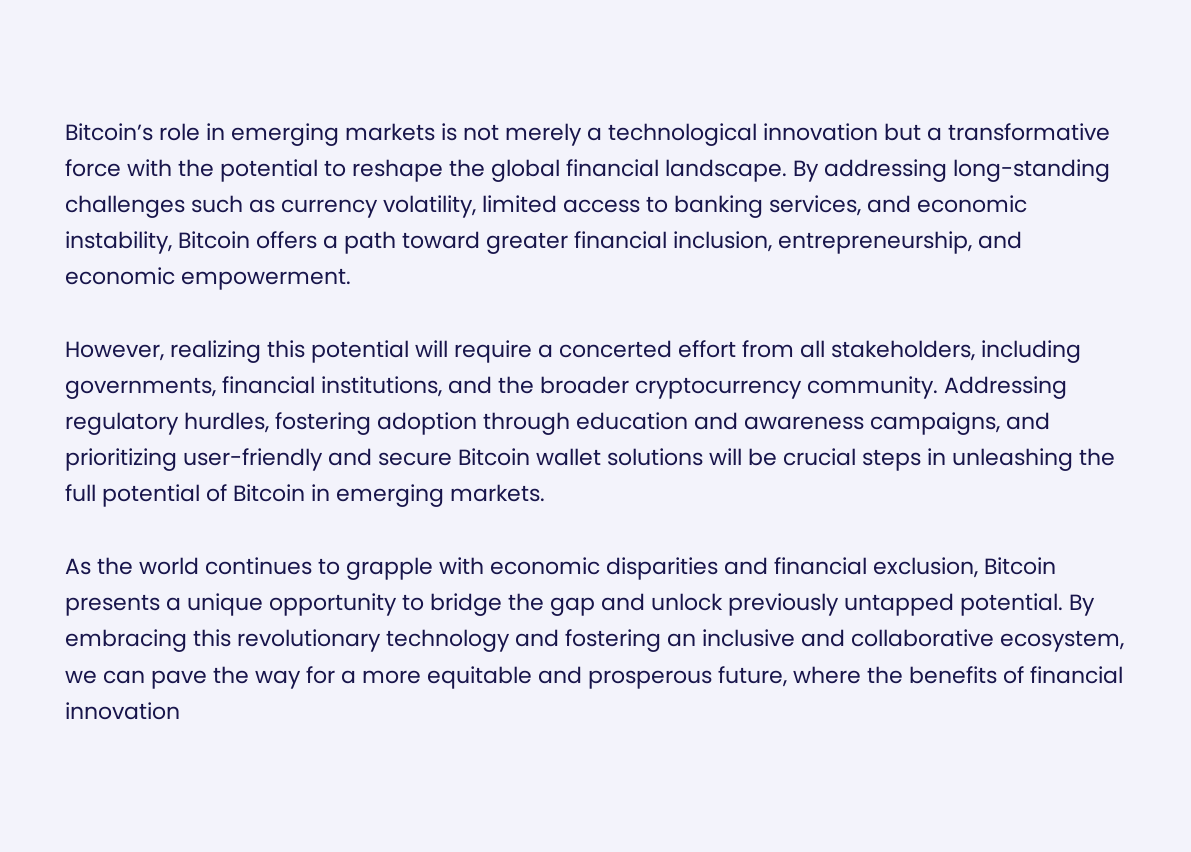Bitcoin’s role in emerging markets is not merely a technological innovation but a transformative force with the potential to reshape the global financial landscape. By addressing long-standing challenges such as currency volatility, limited access to banking services, and economic instability, Bitcoin offers a path toward greater financial inclusion, entrepreneurship, and economic empowerment.

However, realizing this potential will require a concerted effort from all stakeholders, including governments, financial institutions, and the broader cryptocurrency community. Addressing regulatory hurdles, fostering adoption through education and awareness campaigns, and prioritizing user-friendly and secure Bitcoin wallet solutions will be crucial steps in unleashing the full potential of Bitcoin in emerging markets.

As the world continues to grapple with economic disparities and financial exclusion, Bitcoin presents a unique opportunity to bridge the gap and unlock previously untapped potential. By embracing this revolutionary technology and fostering an inclusive and collaborative ecosystem, we can pave the way for a more equitable and prosperous future, where the benefits of financial innovation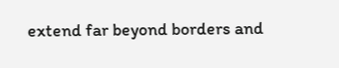extend far beyond borders and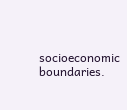socioeconomic boundaries.